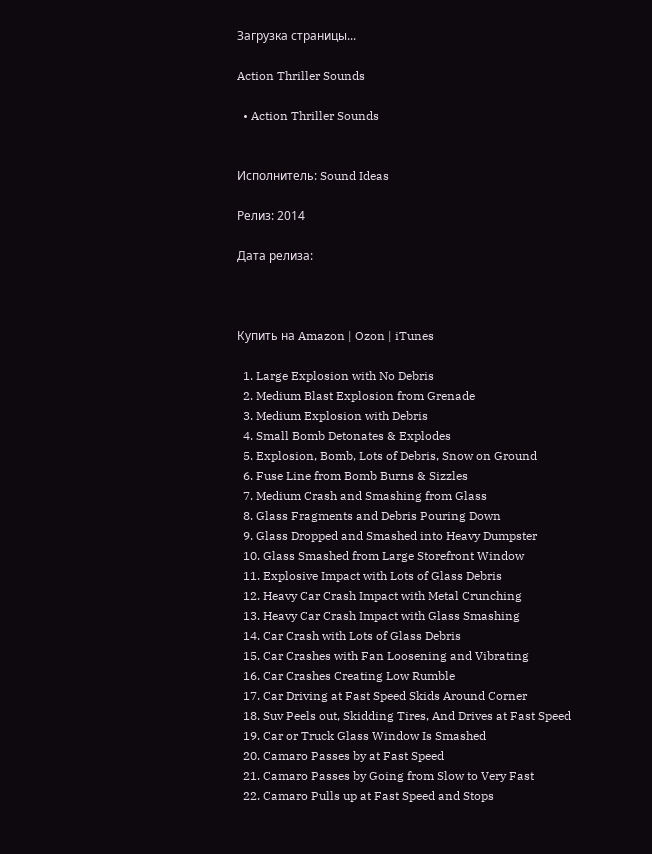Загрузка страницы...

Action Thriller Sounds

  • Action Thriller Sounds


Исполнитель: Sound Ideas

Релиз: 2014

Дата релиза:



Купить на Amazon | Ozon | iTunes

  1. Large Explosion with No Debris
  2. Medium Blast Explosion from Grenade
  3. Medium Explosion with Debris
  4. Small Bomb Detonates & Explodes
  5. Explosion, Bomb, Lots of Debris, Snow on Ground
  6. Fuse Line from Bomb Burns & Sizzles
  7. Medium Crash and Smashing from Glass
  8. Glass Fragments and Debris Pouring Down
  9. Glass Dropped and Smashed into Heavy Dumpster
  10. Glass Smashed from Large Storefront Window
  11. Explosive Impact with Lots of Glass Debris
  12. Heavy Car Crash Impact with Metal Crunching
  13. Heavy Car Crash Impact with Glass Smashing
  14. Car Crash with Lots of Glass Debris
  15. Car Crashes with Fan Loosening and Vibrating
  16. Car Crashes Creating Low Rumble
  17. Car Driving at Fast Speed Skids Around Corner
  18. Suv Peels out, Skidding Tires, And Drives at Fast Speed
  19. Car or Truck Glass Window Is Smashed
  20. Camaro Passes by at Fast Speed
  21. Camaro Passes by Going from Slow to Very Fast
  22. Camaro Pulls up at Fast Speed and Stops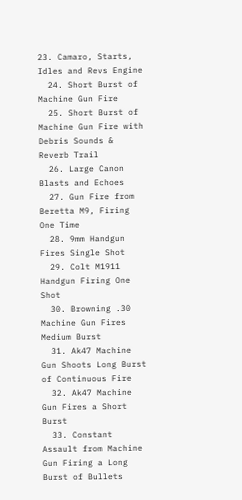23. Camaro, Starts, Idles and Revs Engine
  24. Short Burst of Machine Gun Fire
  25. Short Burst of Machine Gun Fire with Debris Sounds & Reverb Trail
  26. Large Canon Blasts and Echoes
  27. Gun Fire from Beretta M9, Firing One Time
  28. 9mm Handgun Fires Single Shot
  29. Colt M1911 Handgun Firing One Shot
  30. Browning .30 Machine Gun Fires Medium Burst
  31. Ak47 Machine Gun Shoots Long Burst of Continuous Fire
  32. Ak47 Machine Gun Fires a Short Burst
  33. Constant Assault from Machine Gun Firing a Long Burst of Bullets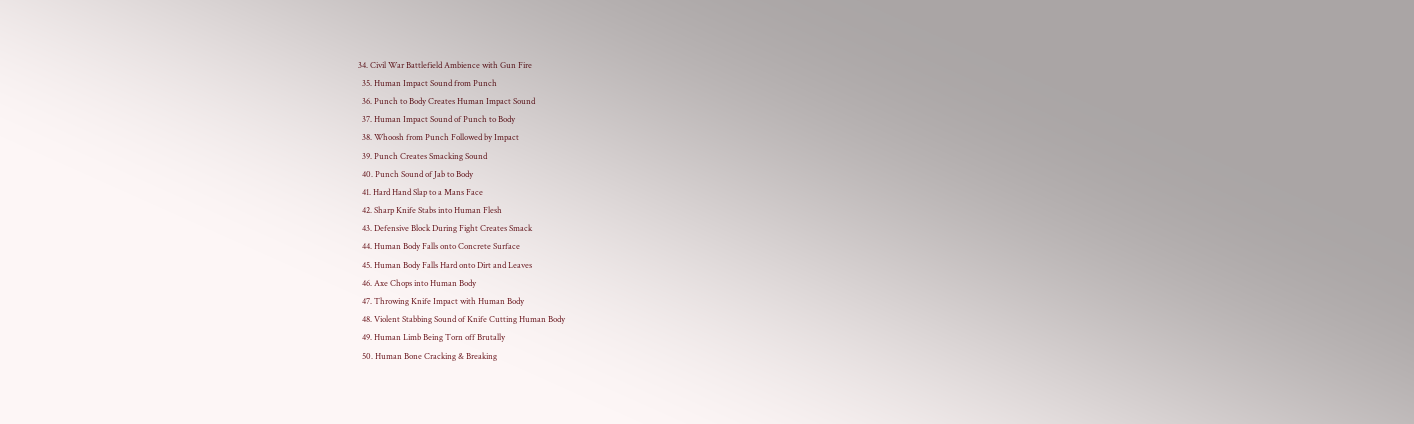34. Civil War Battlefield Ambience with Gun Fire
  35. Human Impact Sound from Punch
  36. Punch to Body Creates Human Impact Sound
  37. Human Impact Sound of Punch to Body
  38. Whoosh from Punch Followed by Impact
  39. Punch Creates Smacking Sound
  40. Punch Sound of Jab to Body
  41. Hard Hand Slap to a Mans Face
  42. Sharp Knife Stabs into Human Flesh
  43. Defensive Block During Fight Creates Smack
  44. Human Body Falls onto Concrete Surface
  45. Human Body Falls Hard onto Dirt and Leaves
  46. Axe Chops into Human Body
  47. Throwing Knife Impact with Human Body
  48. Violent Stabbing Sound of Knife Cutting Human Body
  49. Human Limb Being Torn off Brutally
  50. Human Bone Cracking & Breaking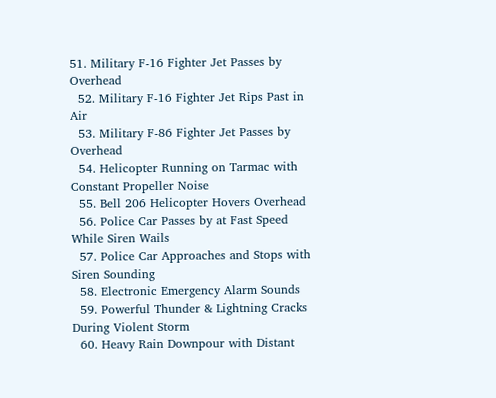51. Military F-16 Fighter Jet Passes by Overhead
  52. Military F-16 Fighter Jet Rips Past in Air
  53. Military F-86 Fighter Jet Passes by Overhead
  54. Helicopter Running on Tarmac with Constant Propeller Noise
  55. Bell 206 Helicopter Hovers Overhead
  56. Police Car Passes by at Fast Speed While Siren Wails
  57. Police Car Approaches and Stops with Siren Sounding
  58. Electronic Emergency Alarm Sounds
  59. Powerful Thunder & Lightning Cracks During Violent Storm
  60. Heavy Rain Downpour with Distant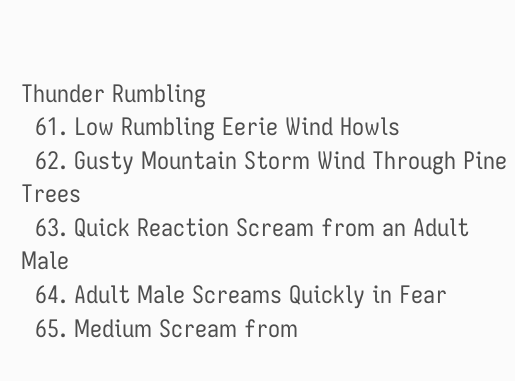Thunder Rumbling
  61. Low Rumbling Eerie Wind Howls
  62. Gusty Mountain Storm Wind Through Pine Trees
  63. Quick Reaction Scream from an Adult Male
  64. Adult Male Screams Quickly in Fear
  65. Medium Scream from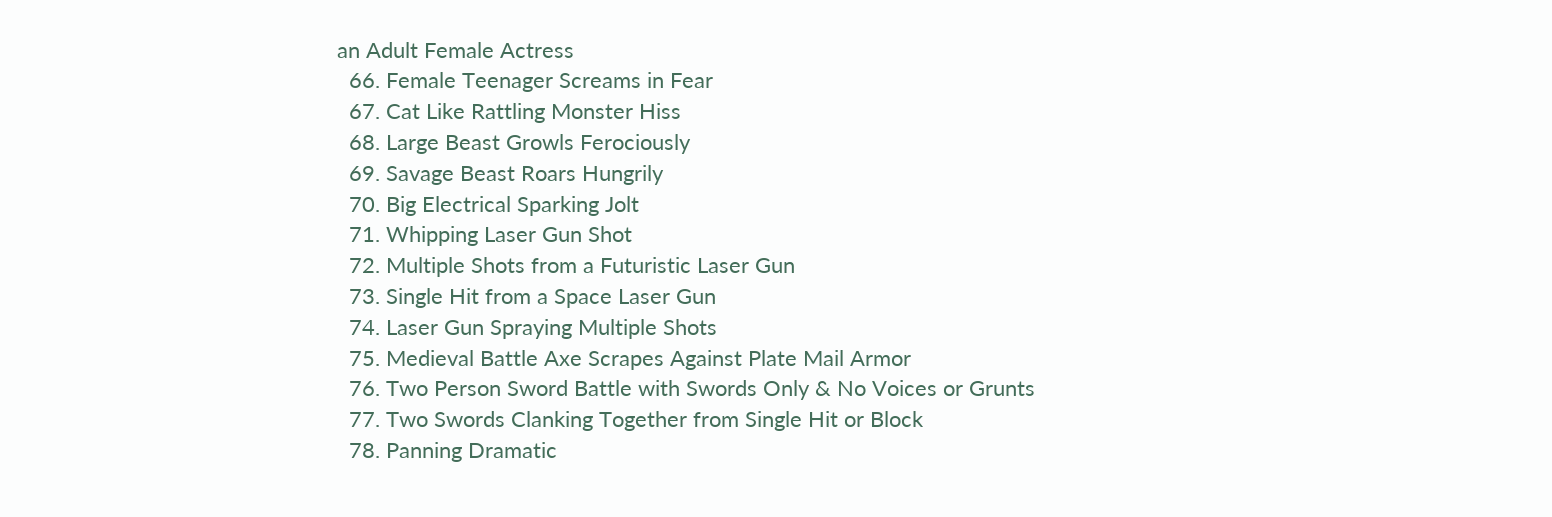an Adult Female Actress
  66. Female Teenager Screams in Fear
  67. Cat Like Rattling Monster Hiss
  68. Large Beast Growls Ferociously
  69. Savage Beast Roars Hungrily
  70. Big Electrical Sparking Jolt
  71. Whipping Laser Gun Shot
  72. Multiple Shots from a Futuristic Laser Gun
  73. Single Hit from a Space Laser Gun
  74. Laser Gun Spraying Multiple Shots
  75. Medieval Battle Axe Scrapes Against Plate Mail Armor
  76. Two Person Sword Battle with Swords Only & No Voices or Grunts
  77. Two Swords Clanking Together from Single Hit or Block
  78. Panning Dramatic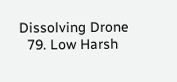Dissolving Drone
  79. Low Harsh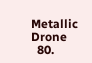Metallic Drone
  80.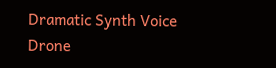Dramatic Synth Voice Drone